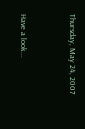Thursday, May 24, 2007


Have a look...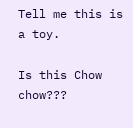Tell me this is a toy.

Is this Chow chow???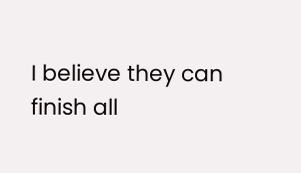I believe they can finish all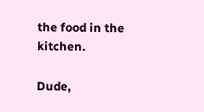the food in the kitchen.

Dude,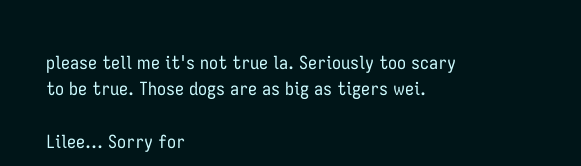please tell me it's not true la. Seriously too scary to be true. Those dogs are as big as tigers wei.

Lilee... Sorry for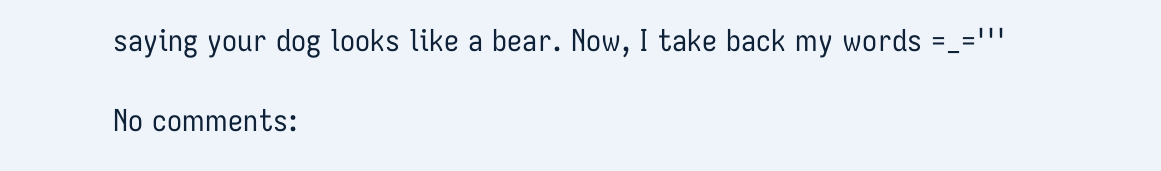saying your dog looks like a bear. Now, I take back my words =_='''

No comments: